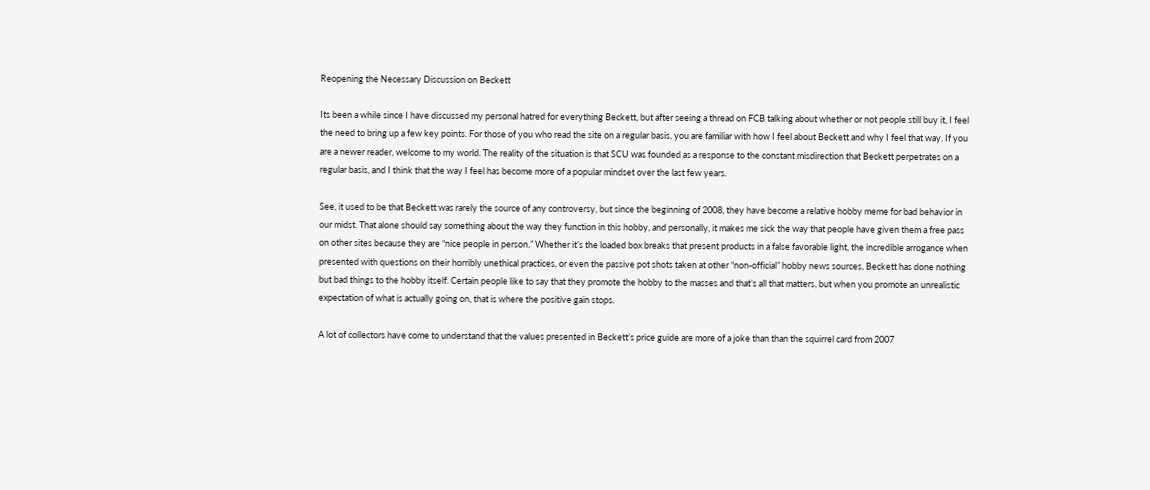Reopening the Necessary Discussion on Beckett

Its been a while since I have discussed my personal hatred for everything Beckett, but after seeing a thread on FCB talking about whether or not people still buy it, I feel the need to bring up a few key points. For those of you who read the site on a regular basis, you are familiar with how I feel about Beckett and why I feel that way. If you are a newer reader, welcome to my world. The reality of the situation is that SCU was founded as a response to the constant misdirection that Beckett perpetrates on a regular basis, and I think that the way I feel has become more of a popular mindset over the last few years.

See, it used to be that Beckett was rarely the source of any controversy, but since the beginning of 2008, they have become a relative hobby meme for bad behavior in our midst. That alone should say something about the way they function in this hobby, and personally, it makes me sick the way that people have given them a free pass on other sites because they are “nice people in person.” Whether it’s the loaded box breaks that present products in a false favorable light, the incredible arrogance when presented with questions on their horribly unethical practices, or even the passive pot shots taken at other “non-official” hobby news sources, Beckett has done nothing but bad things to the hobby itself. Certain people like to say that they promote the hobby to the masses and that’s all that matters, but when you promote an unrealistic expectation of what is actually going on, that is where the positive gain stops.

A lot of collectors have come to understand that the values presented in Beckett’s price guide are more of a joke than than the squirrel card from 2007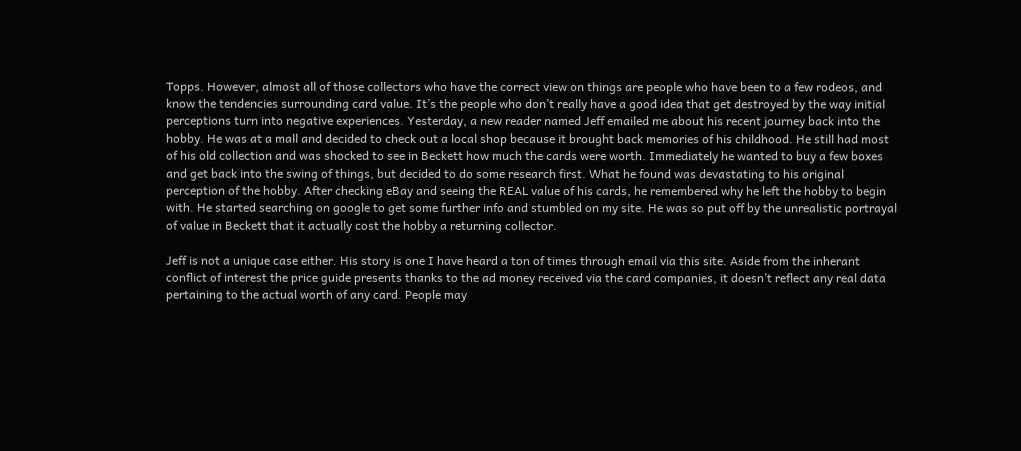Topps. However, almost all of those collectors who have the correct view on things are people who have been to a few rodeos, and know the tendencies surrounding card value. It’s the people who don’t really have a good idea that get destroyed by the way initial perceptions turn into negative experiences. Yesterday, a new reader named Jeff emailed me about his recent journey back into the hobby. He was at a mall and decided to check out a local shop because it brought back memories of his childhood. He still had most of his old collection and was shocked to see in Beckett how much the cards were worth. Immediately he wanted to buy a few boxes and get back into the swing of things, but decided to do some research first. What he found was devastating to his original perception of the hobby. After checking eBay and seeing the REAL value of his cards, he remembered why he left the hobby to begin with. He started searching on google to get some further info and stumbled on my site. He was so put off by the unrealistic portrayal of value in Beckett that it actually cost the hobby a returning collector.

Jeff is not a unique case either. His story is one I have heard a ton of times through email via this site. Aside from the inherant conflict of interest the price guide presents thanks to the ad money received via the card companies, it doesn’t reflect any real data pertaining to the actual worth of any card. People may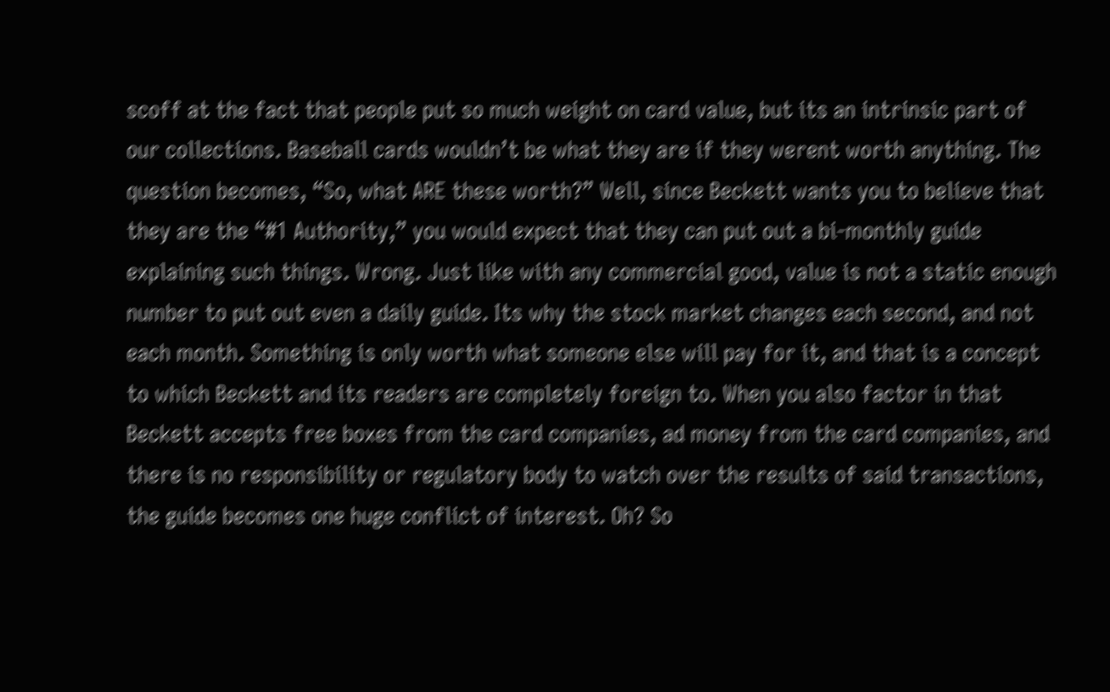scoff at the fact that people put so much weight on card value, but its an intrinsic part of our collections. Baseball cards wouldn’t be what they are if they werent worth anything. The question becomes, “So, what ARE these worth?” Well, since Beckett wants you to believe that they are the “#1 Authority,” you would expect that they can put out a bi-monthly guide explaining such things. Wrong. Just like with any commercial good, value is not a static enough number to put out even a daily guide. Its why the stock market changes each second, and not each month. Something is only worth what someone else will pay for it, and that is a concept to which Beckett and its readers are completely foreign to. When you also factor in that Beckett accepts free boxes from the card companies, ad money from the card companies, and there is no responsibility or regulatory body to watch over the results of said transactions, the guide becomes one huge conflict of interest. Oh? So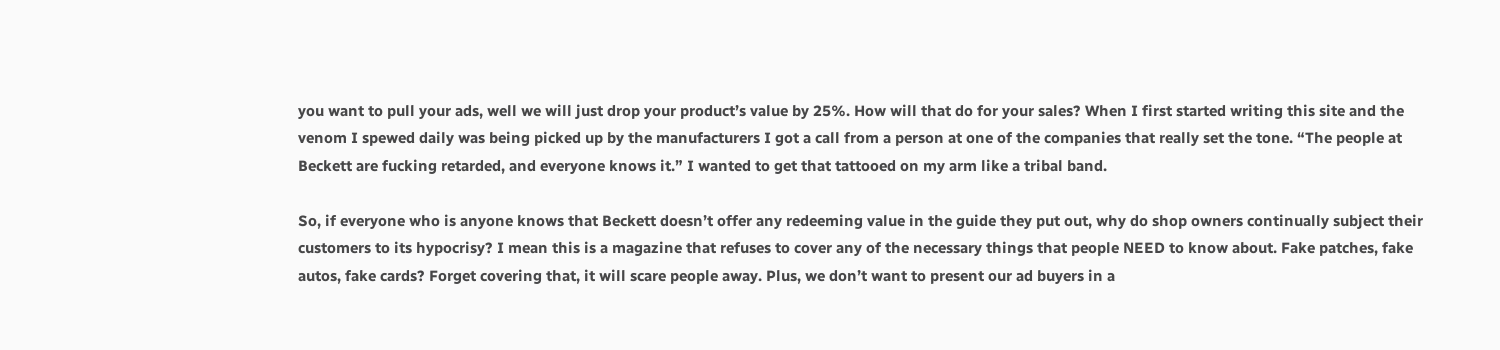you want to pull your ads, well we will just drop your product’s value by 25%. How will that do for your sales? When I first started writing this site and the venom I spewed daily was being picked up by the manufacturers I got a call from a person at one of the companies that really set the tone. “The people at Beckett are fucking retarded, and everyone knows it.” I wanted to get that tattooed on my arm like a tribal band.

So, if everyone who is anyone knows that Beckett doesn’t offer any redeeming value in the guide they put out, why do shop owners continually subject their customers to its hypocrisy? I mean this is a magazine that refuses to cover any of the necessary things that people NEED to know about. Fake patches, fake autos, fake cards? Forget covering that, it will scare people away. Plus, we don’t want to present our ad buyers in a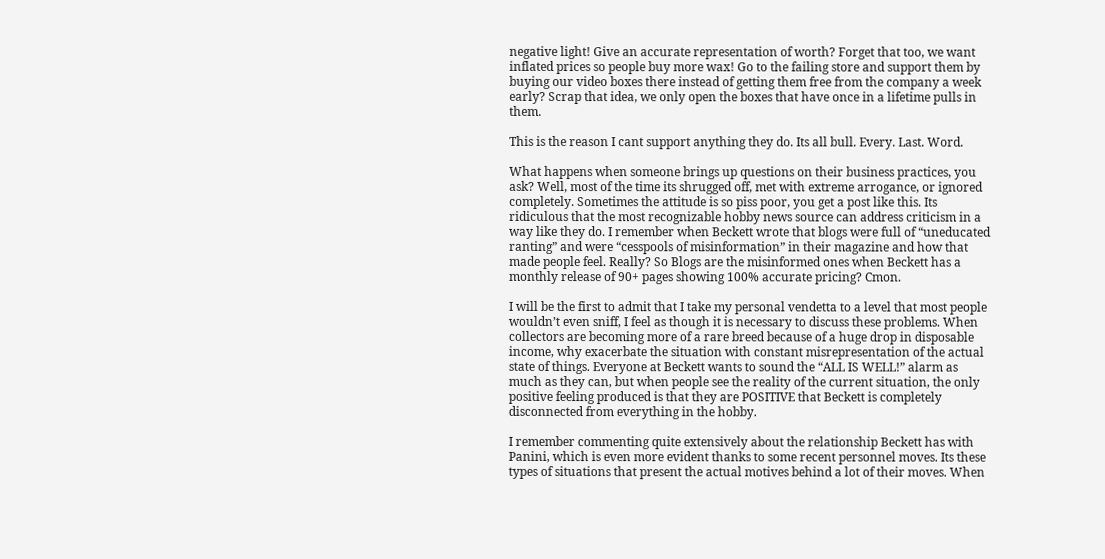negative light! Give an accurate representation of worth? Forget that too, we want inflated prices so people buy more wax! Go to the failing store and support them by buying our video boxes there instead of getting them free from the company a week early? Scrap that idea, we only open the boxes that have once in a lifetime pulls in them.

This is the reason I cant support anything they do. Its all bull. Every. Last. Word.

What happens when someone brings up questions on their business practices, you ask? Well, most of the time its shrugged off, met with extreme arrogance, or ignored completely. Sometimes the attitude is so piss poor, you get a post like this. Its ridiculous that the most recognizable hobby news source can address criticism in a way like they do. I remember when Beckett wrote that blogs were full of “uneducated ranting” and were “cesspools of misinformation” in their magazine and how that made people feel. Really? So Blogs are the misinformed ones when Beckett has a monthly release of 90+ pages showing 100% accurate pricing? Cmon.

I will be the first to admit that I take my personal vendetta to a level that most people wouldn’t even sniff, I feel as though it is necessary to discuss these problems. When collectors are becoming more of a rare breed because of a huge drop in disposable income, why exacerbate the situation with constant misrepresentation of the actual state of things. Everyone at Beckett wants to sound the “ALL IS WELL!” alarm as much as they can, but when people see the reality of the current situation, the only positive feeling produced is that they are POSITIVE that Beckett is completely disconnected from everything in the hobby.

I remember commenting quite extensively about the relationship Beckett has with Panini, which is even more evident thanks to some recent personnel moves. Its these types of situations that present the actual motives behind a lot of their moves. When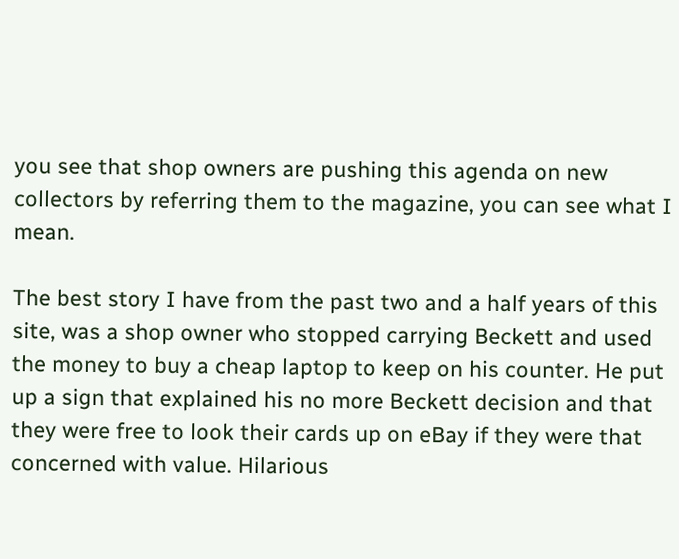you see that shop owners are pushing this agenda on new collectors by referring them to the magazine, you can see what I mean.

The best story I have from the past two and a half years of this site, was a shop owner who stopped carrying Beckett and used the money to buy a cheap laptop to keep on his counter. He put up a sign that explained his no more Beckett decision and that they were free to look their cards up on eBay if they were that concerned with value. Hilarious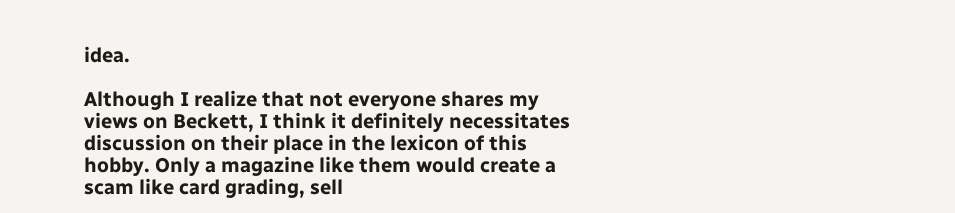idea.

Although I realize that not everyone shares my views on Beckett, I think it definitely necessitates discussion on their place in the lexicon of this hobby. Only a magazine like them would create a scam like card grading, sell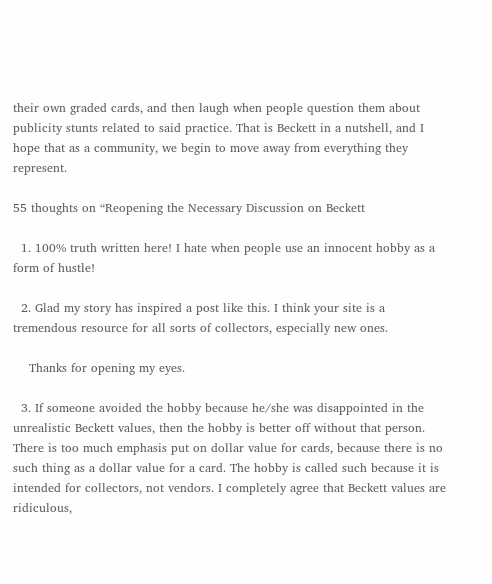their own graded cards, and then laugh when people question them about publicity stunts related to said practice. That is Beckett in a nutshell, and I hope that as a community, we begin to move away from everything they represent.

55 thoughts on “Reopening the Necessary Discussion on Beckett

  1. 100% truth written here! I hate when people use an innocent hobby as a form of hustle!

  2. Glad my story has inspired a post like this. I think your site is a tremendous resource for all sorts of collectors, especially new ones.

    Thanks for opening my eyes.

  3. If someone avoided the hobby because he/she was disappointed in the unrealistic Beckett values, then the hobby is better off without that person. There is too much emphasis put on dollar value for cards, because there is no such thing as a dollar value for a card. The hobby is called such because it is intended for collectors, not vendors. I completely agree that Beckett values are ridiculous,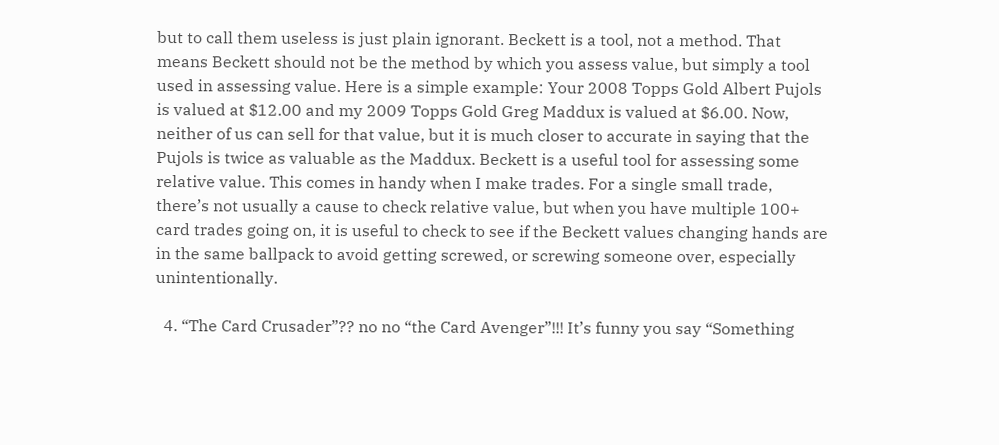but to call them useless is just plain ignorant. Beckett is a tool, not a method. That means Beckett should not be the method by which you assess value, but simply a tool used in assessing value. Here is a simple example: Your 2008 Topps Gold Albert Pujols is valued at $12.00 and my 2009 Topps Gold Greg Maddux is valued at $6.00. Now, neither of us can sell for that value, but it is much closer to accurate in saying that the Pujols is twice as valuable as the Maddux. Beckett is a useful tool for assessing some relative value. This comes in handy when I make trades. For a single small trade, there’s not usually a cause to check relative value, but when you have multiple 100+ card trades going on, it is useful to check to see if the Beckett values changing hands are in the same ballpack to avoid getting screwed, or screwing someone over, especially unintentionally.

  4. “The Card Crusader”?? no no “the Card Avenger”!!! It’s funny you say “Something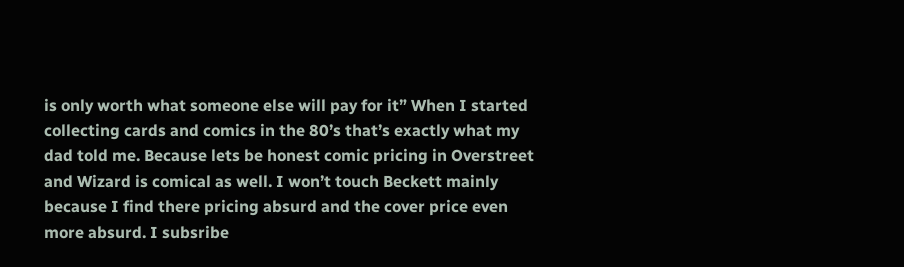is only worth what someone else will pay for it” When I started collecting cards and comics in the 80’s that’s exactly what my dad told me. Because lets be honest comic pricing in Overstreet and Wizard is comical as well. I won’t touch Beckett mainly because I find there pricing absurd and the cover price even more absurd. I subsribe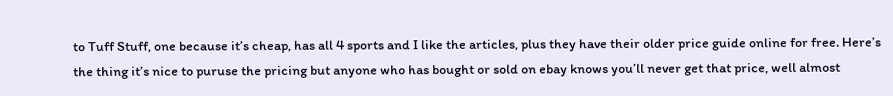to Tuff Stuff, one because it’s cheap, has all 4 sports and I like the articles, plus they have their older price guide online for free. Here’s the thing it’s nice to puruse the pricing but anyone who has bought or sold on ebay knows you’ll never get that price, well almost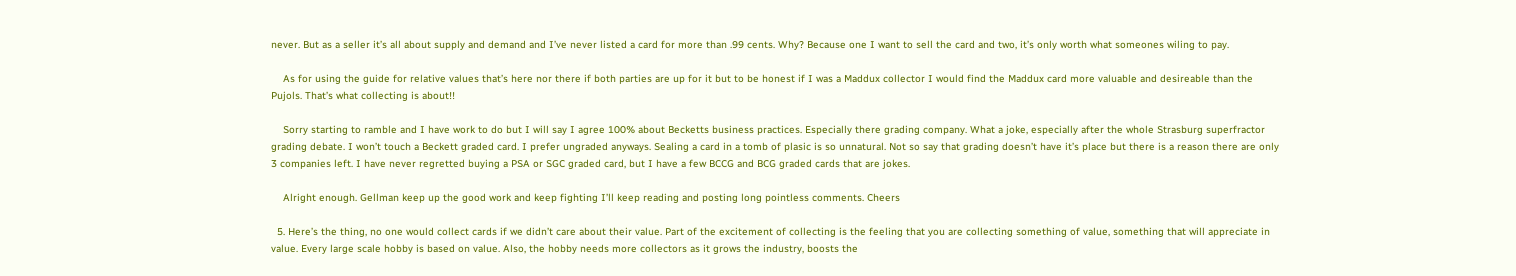never. But as a seller it’s all about supply and demand and I’ve never listed a card for more than .99 cents. Why? Because one I want to sell the card and two, it’s only worth what someones wiling to pay.

    As for using the guide for relative values that’s here nor there if both parties are up for it but to be honest if I was a Maddux collector I would find the Maddux card more valuable and desireable than the Pujols. That’s what collecting is about!!

    Sorry starting to ramble and I have work to do but I will say I agree 100% about Becketts business practices. Especially there grading company. What a joke, especially after the whole Strasburg superfractor grading debate. I won’t touch a Beckett graded card. I prefer ungraded anyways. Sealing a card in a tomb of plasic is so unnatural. Not so say that grading doesn’t have it’s place but there is a reason there are only 3 companies left. I have never regretted buying a PSA or SGC graded card, but I have a few BCCG and BCG graded cards that are jokes.

    Alright enough. Gellman keep up the good work and keep fighting I’ll keep reading and posting long pointless comments. Cheers

  5. Here’s the thing, no one would collect cards if we didn’t care about their value. Part of the excitement of collecting is the feeling that you are collecting something of value, something that will appreciate in value. Every large scale hobby is based on value. Also, the hobby needs more collectors as it grows the industry, boosts the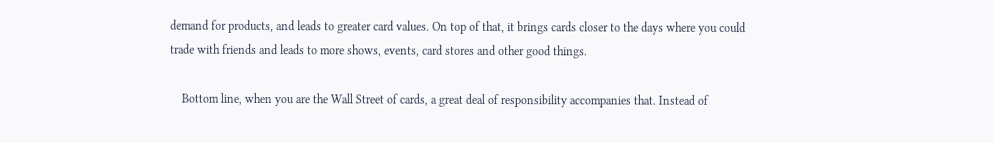demand for products, and leads to greater card values. On top of that, it brings cards closer to the days where you could trade with friends and leads to more shows, events, card stores and other good things.

    Bottom line, when you are the Wall Street of cards, a great deal of responsibility accompanies that. Instead of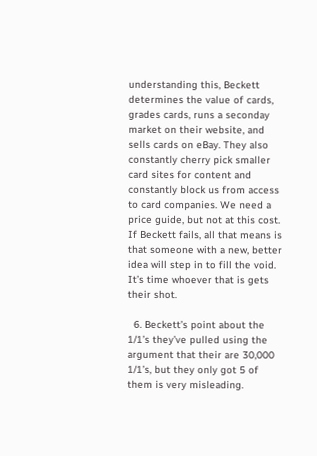understanding this, Beckett determines the value of cards, grades cards, runs a seconday market on their website, and sells cards on eBay. They also constantly cherry pick smaller card sites for content and constantly block us from access to card companies. We need a price guide, but not at this cost. If Beckett fails, all that means is that someone with a new, better idea will step in to fill the void. It’s time whoever that is gets their shot.

  6. Beckett’s point about the 1/1’s they’ve pulled using the argument that their are 30,000 1/1’s, but they only got 5 of them is very misleading.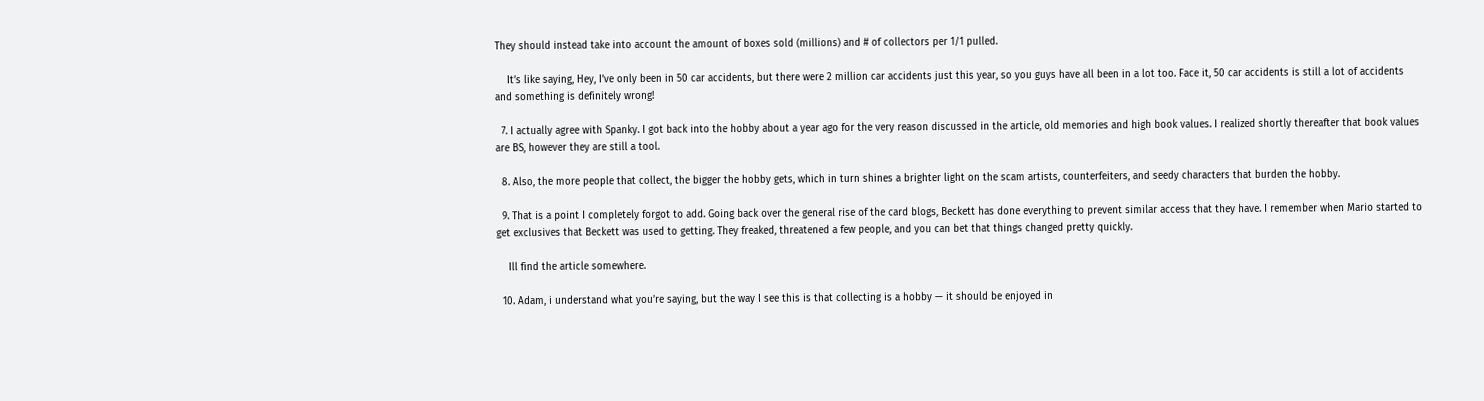They should instead take into account the amount of boxes sold (millions) and # of collectors per 1/1 pulled.

    It’s like saying, Hey, I’ve only been in 50 car accidents, but there were 2 million car accidents just this year, so you guys have all been in a lot too. Face it, 50 car accidents is still a lot of accidents and something is definitely wrong!

  7. I actually agree with Spanky. I got back into the hobby about a year ago for the very reason discussed in the article, old memories and high book values. I realized shortly thereafter that book values are BS, however they are still a tool.

  8. Also, the more people that collect, the bigger the hobby gets, which in turn shines a brighter light on the scam artists, counterfeiters, and seedy characters that burden the hobby.

  9. That is a point I completely forgot to add. Going back over the general rise of the card blogs, Beckett has done everything to prevent similar access that they have. I remember when Mario started to get exclusives that Beckett was used to getting. They freaked, threatened a few people, and you can bet that things changed pretty quickly.

    Ill find the article somewhere.

  10. Adam, i understand what you’re saying, but the way I see this is that collecting is a hobby — it should be enjoyed in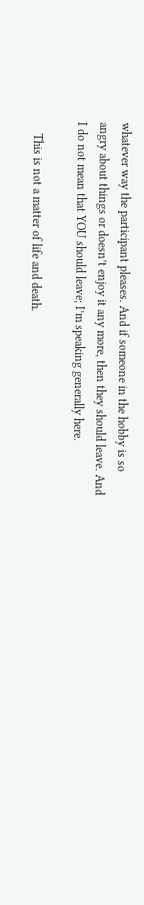whatever way the participant pleases. And if someone in the hobby is so angry about things or doesn’t enjoy it any more, then they should leave. And I do not mean that YOU should leave; I’m speaking generally here.

    This is not a matter of life and death.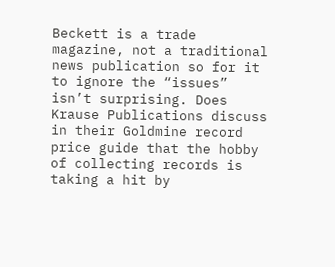Beckett is a trade magazine, not a traditional news publication so for it to ignore the “issues” isn’t surprising. Does Krause Publications discuss in their Goldmine record price guide that the hobby of collecting records is taking a hit by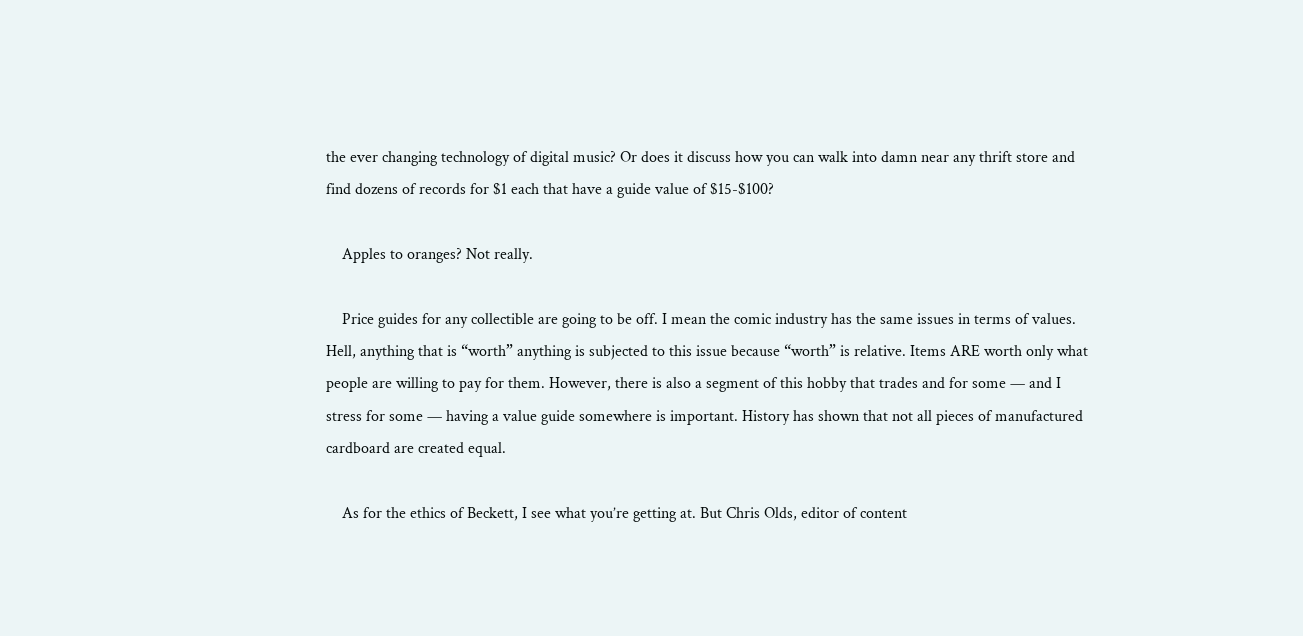the ever changing technology of digital music? Or does it discuss how you can walk into damn near any thrift store and find dozens of records for $1 each that have a guide value of $15-$100?

    Apples to oranges? Not really.

    Price guides for any collectible are going to be off. I mean the comic industry has the same issues in terms of values. Hell, anything that is “worth” anything is subjected to this issue because “worth” is relative. Items ARE worth only what people are willing to pay for them. However, there is also a segment of this hobby that trades and for some — and I stress for some — having a value guide somewhere is important. History has shown that not all pieces of manufactured cardboard are created equal.

    As for the ethics of Beckett, I see what you’re getting at. But Chris Olds, editor of content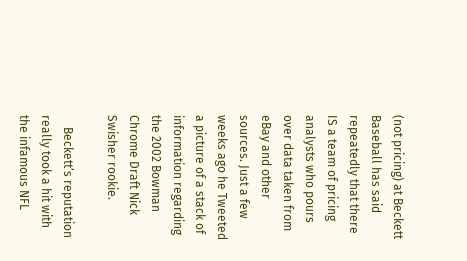(not pricing) at Beckett Baseball has said repeatedly that there IS a team of pricing analysts who pours over data taken from eBay and other sources. Just a few weeks ago he Tweeted a picture of a stack of information regarding the 2002 Bowman Chrome Draft Nick Swisher rookie.

    Beckett’s reputation really took a hit with the infamous NFL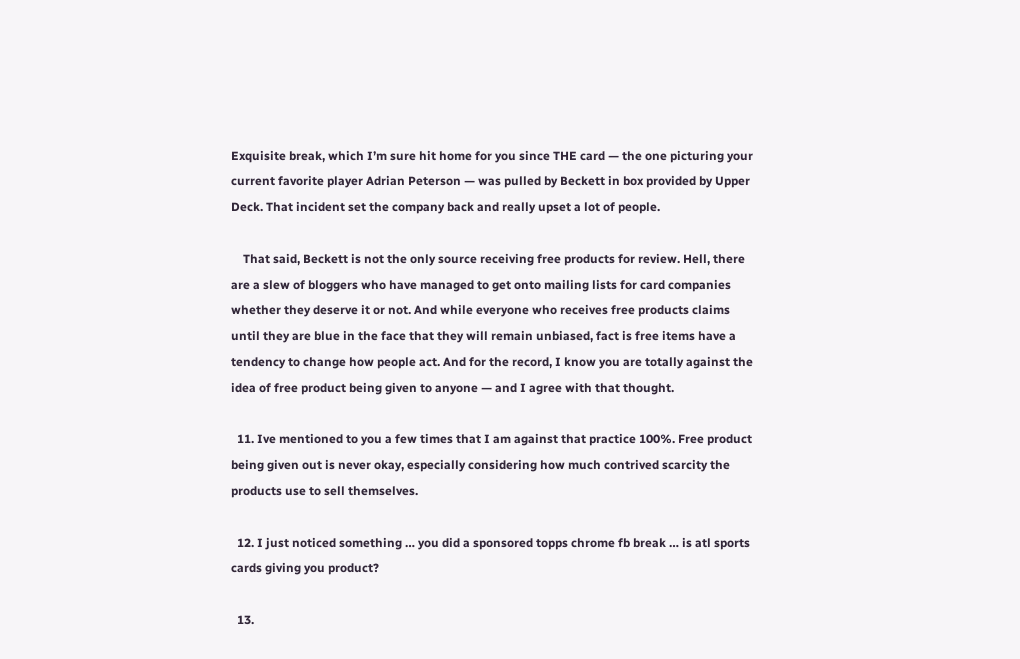Exquisite break, which I’m sure hit home for you since THE card — the one picturing your current favorite player Adrian Peterson — was pulled by Beckett in box provided by Upper Deck. That incident set the company back and really upset a lot of people.

    That said, Beckett is not the only source receiving free products for review. Hell, there are a slew of bloggers who have managed to get onto mailing lists for card companies whether they deserve it or not. And while everyone who receives free products claims until they are blue in the face that they will remain unbiased, fact is free items have a tendency to change how people act. And for the record, I know you are totally against the idea of free product being given to anyone — and I agree with that thought.

  11. Ive mentioned to you a few times that I am against that practice 100%. Free product being given out is never okay, especially considering how much contrived scarcity the products use to sell themselves.

  12. I just noticed something … you did a sponsored topps chrome fb break … is atl sports cards giving you product?

  13.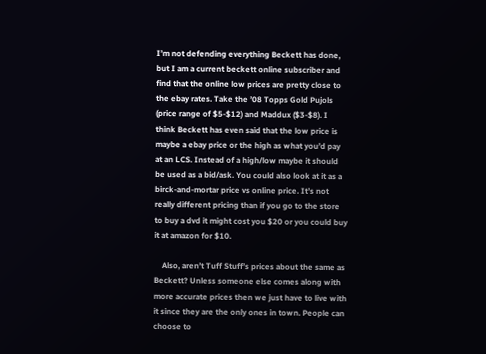I’m not defending everything Beckett has done, but I am a current beckett online subscriber and find that the online low prices are pretty close to the ebay rates. Take the ’08 Topps Gold Pujols (price range of $5-$12) and Maddux ($3-$8). I think Beckett has even said that the low price is maybe a ebay price or the high as what you’d pay at an LCS. Instead of a high/low maybe it should be used as a bid/ask. You could also look at it as a birck-and-mortar price vs online price. It’s not really different pricing than if you go to the store to buy a dvd it might cost you $20 or you could buy it at amazon for $10.

    Also, aren’t Tuff Stuff’s prices about the same as Beckett? Unless someone else comes along with more accurate prices then we just have to live with it since they are the only ones in town. People can choose to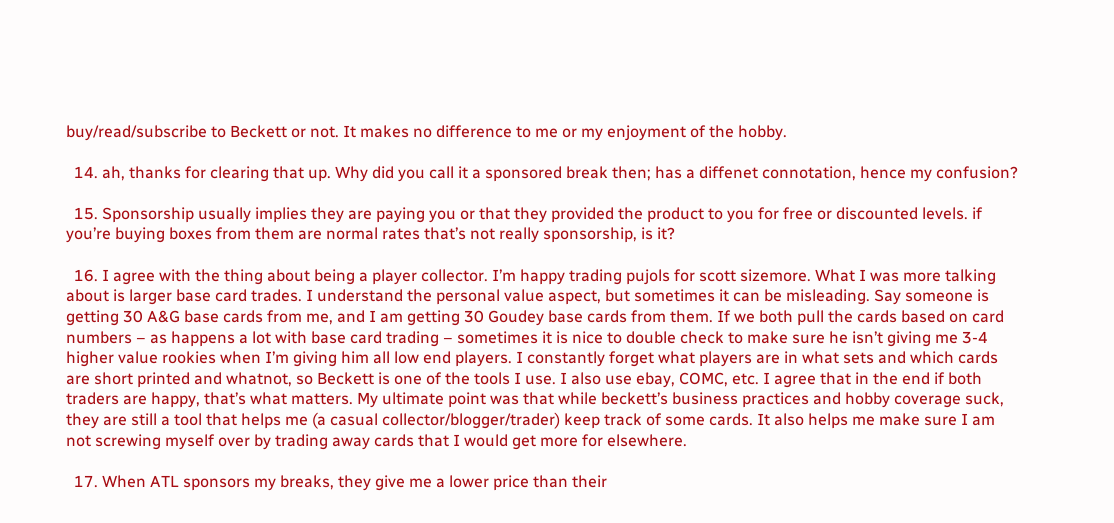buy/read/subscribe to Beckett or not. It makes no difference to me or my enjoyment of the hobby.

  14. ah, thanks for clearing that up. Why did you call it a sponsored break then; has a diffenet connotation, hence my confusion?

  15. Sponsorship usually implies they are paying you or that they provided the product to you for free or discounted levels. if you’re buying boxes from them are normal rates that’s not really sponsorship, is it?

  16. I agree with the thing about being a player collector. I’m happy trading pujols for scott sizemore. What I was more talking about is larger base card trades. I understand the personal value aspect, but sometimes it can be misleading. Say someone is getting 30 A&G base cards from me, and I am getting 30 Goudey base cards from them. If we both pull the cards based on card numbers – as happens a lot with base card trading – sometimes it is nice to double check to make sure he isn’t giving me 3-4 higher value rookies when I’m giving him all low end players. I constantly forget what players are in what sets and which cards are short printed and whatnot, so Beckett is one of the tools I use. I also use ebay, COMC, etc. I agree that in the end if both traders are happy, that’s what matters. My ultimate point was that while beckett’s business practices and hobby coverage suck, they are still a tool that helps me (a casual collector/blogger/trader) keep track of some cards. It also helps me make sure I am not screwing myself over by trading away cards that I would get more for elsewhere.

  17. When ATL sponsors my breaks, they give me a lower price than their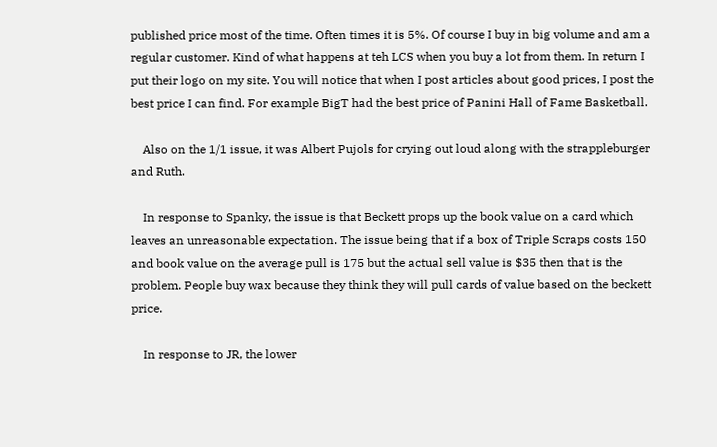published price most of the time. Often times it is 5%. Of course I buy in big volume and am a regular customer. Kind of what happens at teh LCS when you buy a lot from them. In return I put their logo on my site. You will notice that when I post articles about good prices, I post the best price I can find. For example BigT had the best price of Panini Hall of Fame Basketball.

    Also on the 1/1 issue, it was Albert Pujols for crying out loud along with the strappleburger and Ruth.

    In response to Spanky, the issue is that Beckett props up the book value on a card which leaves an unreasonable expectation. The issue being that if a box of Triple Scraps costs 150 and book value on the average pull is 175 but the actual sell value is $35 then that is the problem. People buy wax because they think they will pull cards of value based on the beckett price.

    In response to JR, the lower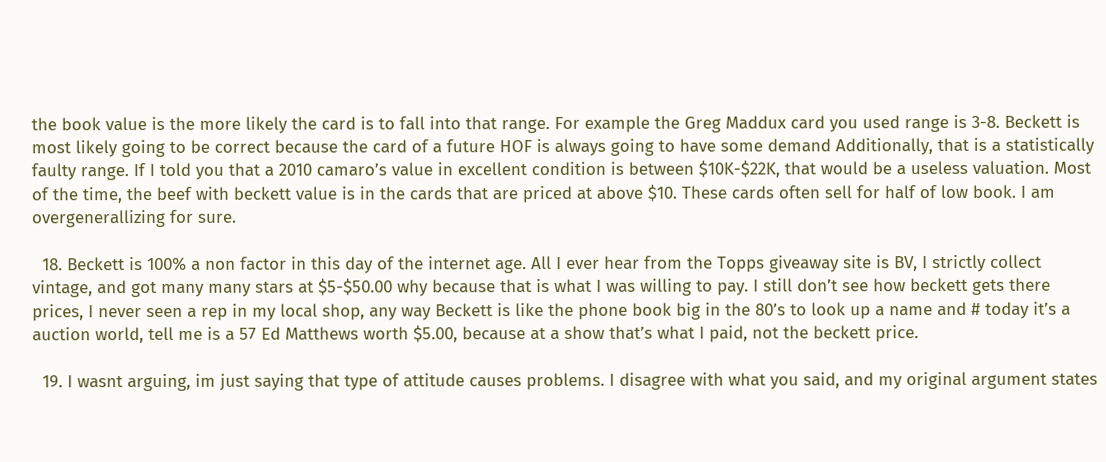the book value is the more likely the card is to fall into that range. For example the Greg Maddux card you used range is 3-8. Beckett is most likely going to be correct because the card of a future HOF is always going to have some demand Additionally, that is a statistically faulty range. If I told you that a 2010 camaro’s value in excellent condition is between $10K-$22K, that would be a useless valuation. Most of the time, the beef with beckett value is in the cards that are priced at above $10. These cards often sell for half of low book. I am overgenerallizing for sure.

  18. Beckett is 100% a non factor in this day of the internet age. All I ever hear from the Topps giveaway site is BV, I strictly collect vintage, and got many many stars at $5-$50.00 why because that is what I was willing to pay. I still don’t see how beckett gets there prices, I never seen a rep in my local shop, any way Beckett is like the phone book big in the 80’s to look up a name and # today it’s a auction world, tell me is a 57 Ed Matthews worth $5.00, because at a show that’s what I paid, not the beckett price.

  19. I wasnt arguing, im just saying that type of attitude causes problems. I disagree with what you said, and my original argument states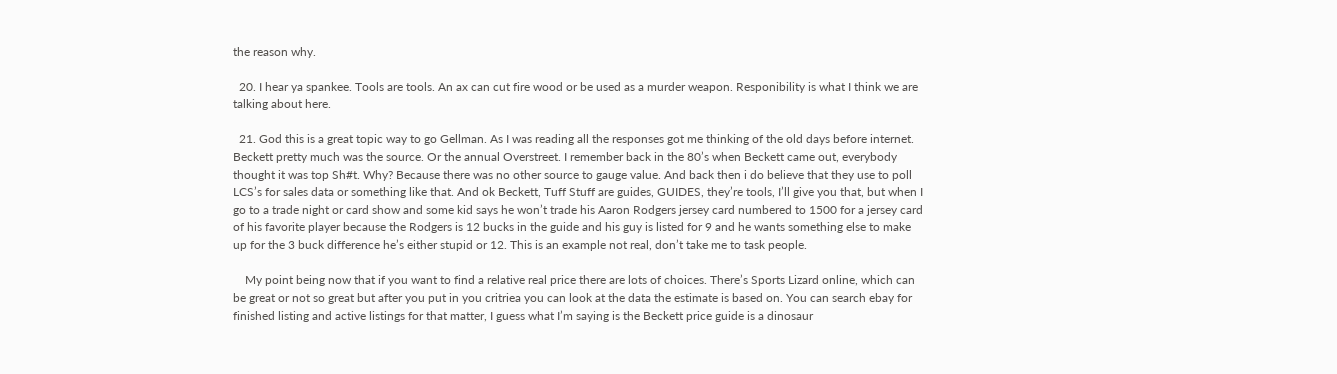the reason why.

  20. I hear ya spankee. Tools are tools. An ax can cut fire wood or be used as a murder weapon. Responibility is what I think we are talking about here.

  21. God this is a great topic way to go Gellman. As I was reading all the responses got me thinking of the old days before internet. Beckett pretty much was the source. Or the annual Overstreet. I remember back in the 80’s when Beckett came out, everybody thought it was top Sh#t. Why? Because there was no other source to gauge value. And back then i do believe that they use to poll LCS’s for sales data or something like that. And ok Beckett, Tuff Stuff are guides, GUIDES, they’re tools, I’ll give you that, but when I go to a trade night or card show and some kid says he won’t trade his Aaron Rodgers jersey card numbered to 1500 for a jersey card of his favorite player because the Rodgers is 12 bucks in the guide and his guy is listed for 9 and he wants something else to make up for the 3 buck difference he’s either stupid or 12. This is an example not real, don’t take me to task people.

    My point being now that if you want to find a relative real price there are lots of choices. There’s Sports Lizard online, which can be great or not so great but after you put in you critriea you can look at the data the estimate is based on. You can search ebay for finished listing and active listings for that matter, I guess what I’m saying is the Beckett price guide is a dinosaur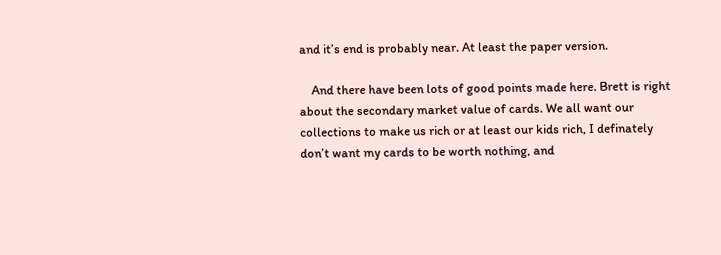and it’s end is probably near. At least the paper version.

    And there have been lots of good points made here. Brett is right about the secondary market value of cards. We all want our collections to make us rich or at least our kids rich, I definately don’t want my cards to be worth nothing, and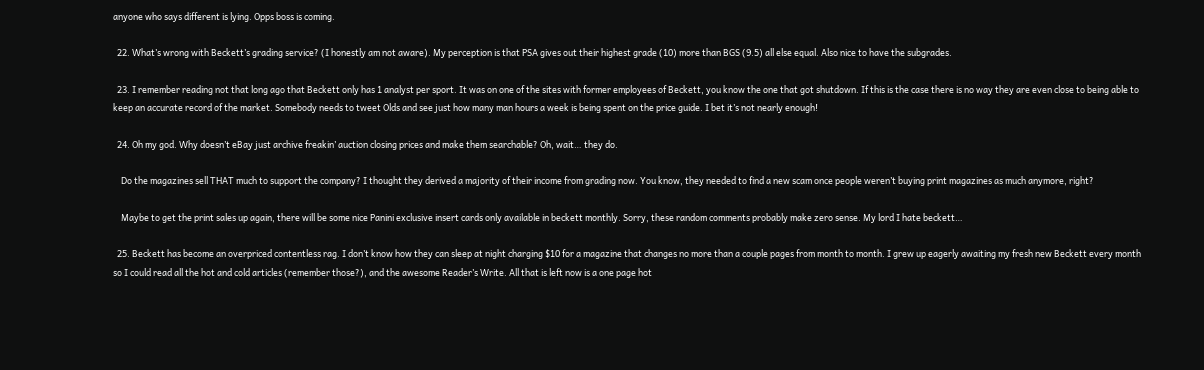anyone who says different is lying. Opps boss is coming.

  22. What’s wrong with Beckett’s grading service? (I honestly am not aware). My perception is that PSA gives out their highest grade (10) more than BGS (9.5) all else equal. Also nice to have the subgrades.

  23. I remember reading not that long ago that Beckett only has 1 analyst per sport. It was on one of the sites with former employees of Beckett, you know the one that got shutdown. If this is the case there is no way they are even close to being able to keep an accurate record of the market. Somebody needs to tweet Olds and see just how many man hours a week is being spent on the price guide. I bet it’s not nearly enough!

  24. Oh my god. Why doesn’t eBay just archive freakin’ auction closing prices and make them searchable? Oh, wait… they do.

    Do the magazines sell THAT much to support the company? I thought they derived a majority of their income from grading now. You know, they needed to find a new scam once people weren’t buying print magazines as much anymore, right?

    Maybe to get the print sales up again, there will be some nice Panini exclusive insert cards only available in beckett monthly. Sorry, these random comments probably make zero sense. My lord I hate beckett…

  25. Beckett has become an overpriced contentless rag. I don’t know how they can sleep at night charging $10 for a magazine that changes no more than a couple pages from month to month. I grew up eagerly awaiting my fresh new Beckett every month so I could read all the hot and cold articles (remember those?), and the awesome Reader’s Write. All that is left now is a one page hot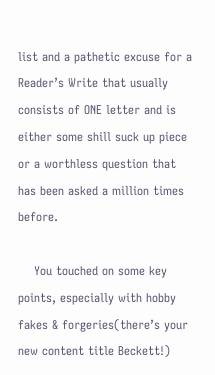list and a pathetic excuse for a Reader’s Write that usually consists of ONE letter and is either some shill suck up piece or a worthless question that has been asked a million times before.

    You touched on some key points, especially with hobby fakes & forgeries(there’s your new content title Beckett!)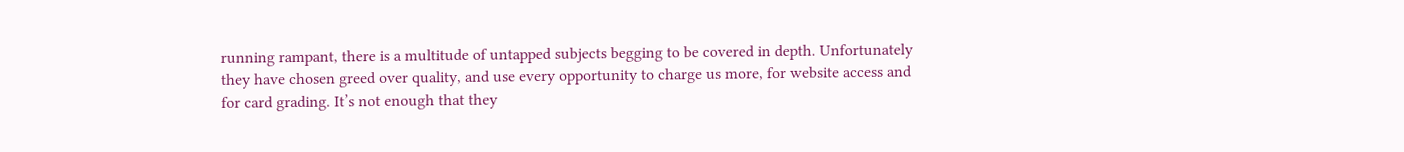running rampant, there is a multitude of untapped subjects begging to be covered in depth. Unfortunately they have chosen greed over quality, and use every opportunity to charge us more, for website access and for card grading. It’s not enough that they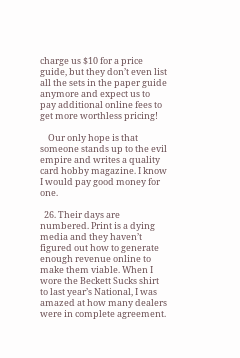charge us $10 for a price guide, but they don’t even list all the sets in the paper guide anymore and expect us to pay additional online fees to get more worthless pricing!

    Our only hope is that someone stands up to the evil empire and writes a quality card hobby magazine. I know I would pay good money for one.

  26. Their days are numbered. Print is a dying media and they haven’t figured out how to generate enough revenue online to make them viable. When I wore the Beckett Sucks shirt to last year’s National, I was amazed at how many dealers were in complete agreement.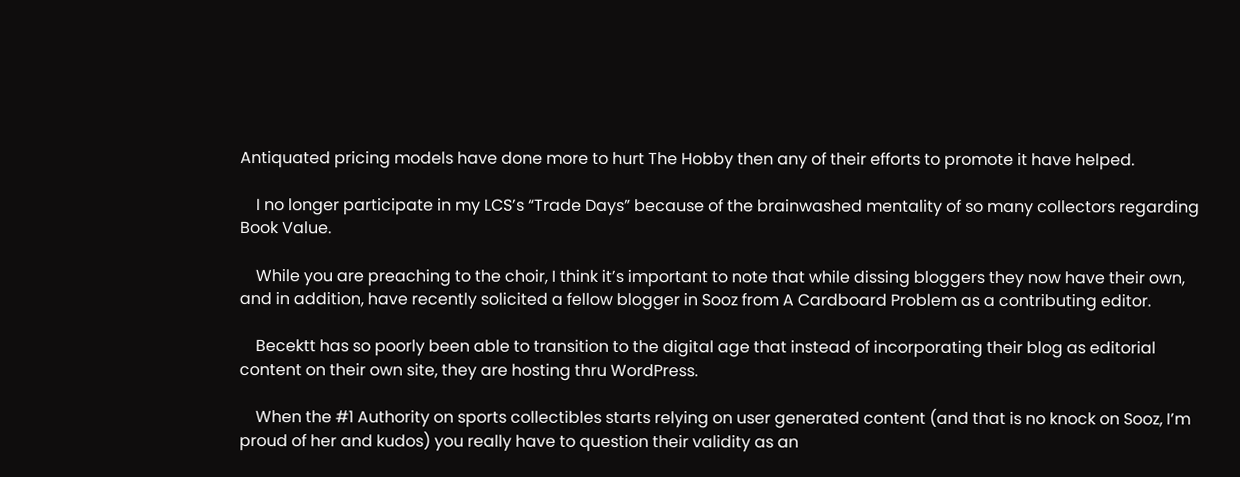Antiquated pricing models have done more to hurt The Hobby then any of their efforts to promote it have helped.

    I no longer participate in my LCS’s “Trade Days” because of the brainwashed mentality of so many collectors regarding Book Value.

    While you are preaching to the choir, I think it’s important to note that while dissing bloggers they now have their own, and in addition, have recently solicited a fellow blogger in Sooz from A Cardboard Problem as a contributing editor.

    Becektt has so poorly been able to transition to the digital age that instead of incorporating their blog as editorial content on their own site, they are hosting thru WordPress.

    When the #1 Authority on sports collectibles starts relying on user generated content (and that is no knock on Sooz, I’m proud of her and kudos) you really have to question their validity as an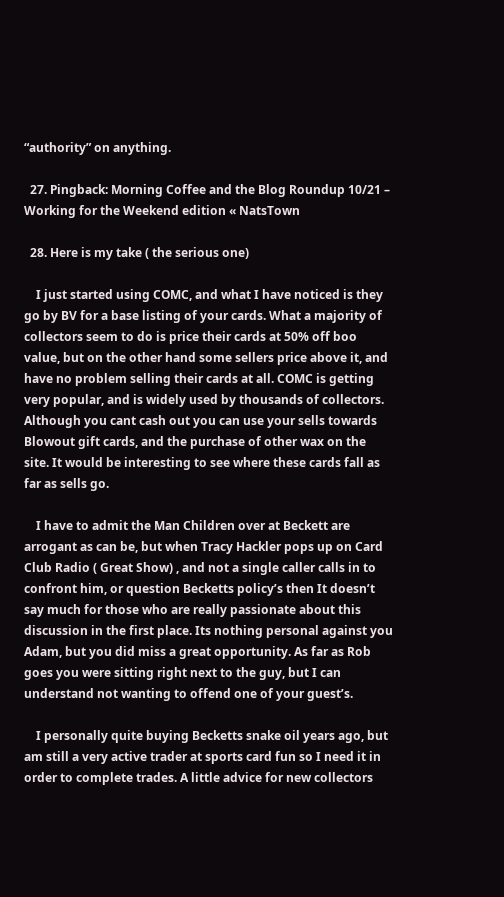“authority” on anything.

  27. Pingback: Morning Coffee and the Blog Roundup 10/21 – Working for the Weekend edition « NatsTown

  28. Here is my take ( the serious one)

    I just started using COMC, and what I have noticed is they go by BV for a base listing of your cards. What a majority of collectors seem to do is price their cards at 50% off boo value, but on the other hand some sellers price above it, and have no problem selling their cards at all. COMC is getting very popular, and is widely used by thousands of collectors. Although you cant cash out you can use your sells towards Blowout gift cards, and the purchase of other wax on the site. It would be interesting to see where these cards fall as far as sells go.

    I have to admit the Man Children over at Beckett are arrogant as can be, but when Tracy Hackler pops up on Card Club Radio ( Great Show) , and not a single caller calls in to confront him, or question Becketts policy’s then It doesn’t say much for those who are really passionate about this discussion in the first place. Its nothing personal against you Adam, but you did miss a great opportunity. As far as Rob goes you were sitting right next to the guy, but I can understand not wanting to offend one of your guest’s.

    I personally quite buying Becketts snake oil years ago, but am still a very active trader at sports card fun so I need it in order to complete trades. A little advice for new collectors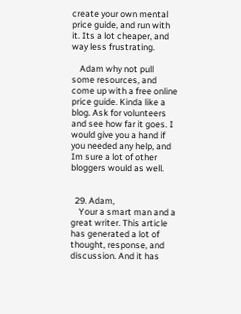create your own mental price guide, and run with it. Its a lot cheaper, and way less frustrating.

    Adam why not pull some resources, and come up with a free online price guide. Kinda like a blog. Ask for volunteers and see how far it goes. I would give you a hand if you needed any help, and Im sure a lot of other bloggers would as well.


  29. Adam,
    Your a smart man and a great writer. This article has generated a lot of thought, response, and discussion. And it has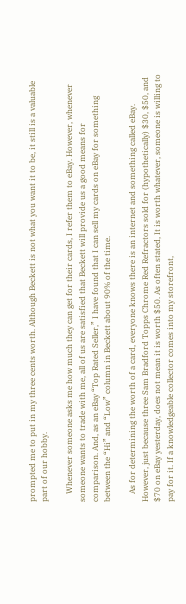prompted me to put in my three cents worth. Although Beckett is not what you want it to be, it still is a valuable part of our hobby.

    Whenever someone asks me how much they can get for their cards, I refer them to eBay. However, whenever someone wants to trade with me, all of us are satisfied that Beckett will provide us a good means for comparison. And, as an eBay “Top Rated Seller,” I have found that I can sell my cards on eBay for something between the “Hi” and “Low” column in Beckett about 90% of the time.

    As for determining the worth of a card, everyone knows there is an internet and something called eBay. However, just because three Sam Bradford Topps Chrome Red Refractors sold for (hypothetically) $30, $50, and $70 on eBay yesterday, does not mean it is worth $50. As often stated, It is worth whatever, someone is willing to pay for it. If a knowledgeable collector comes into my storefront,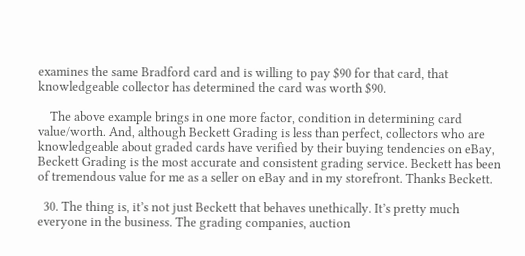examines the same Bradford card and is willing to pay $90 for that card, that knowledgeable collector has determined the card was worth $90.

    The above example brings in one more factor, condition in determining card value/worth. And, although Beckett Grading is less than perfect, collectors who are knowledgeable about graded cards have verified by their buying tendencies on eBay, Beckett Grading is the most accurate and consistent grading service. Beckett has been of tremendous value for me as a seller on eBay and in my storefront. Thanks Beckett.

  30. The thing is, it’s not just Beckett that behaves unethically. It’s pretty much everyone in the business. The grading companies, auction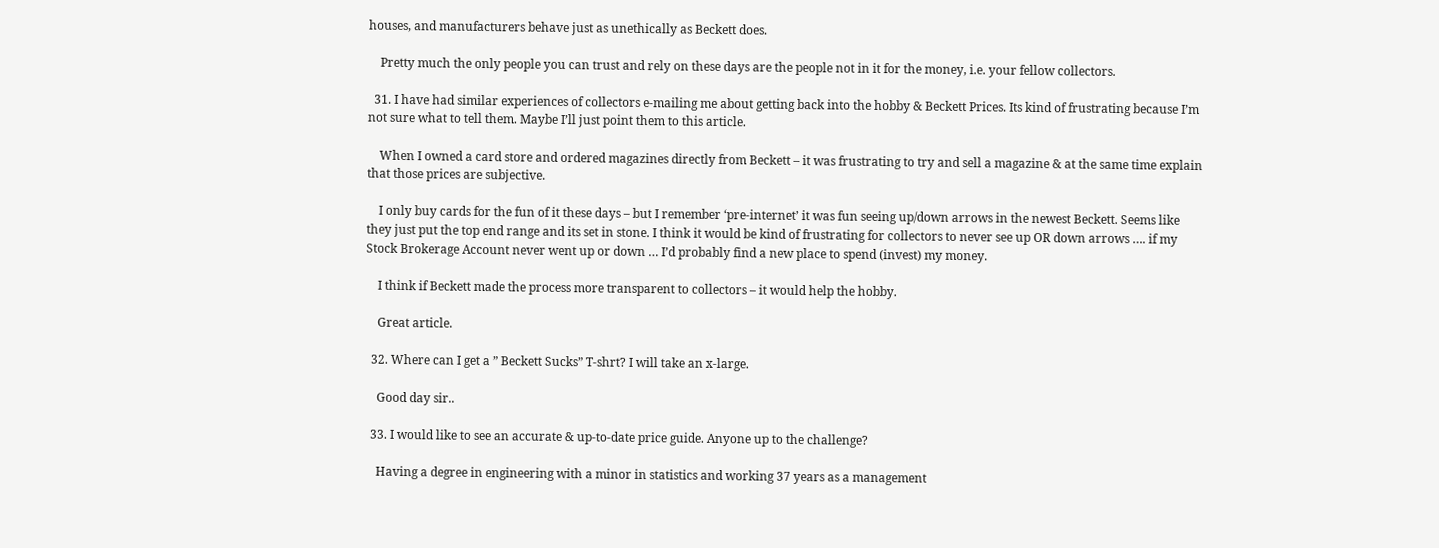houses, and manufacturers behave just as unethically as Beckett does.

    Pretty much the only people you can trust and rely on these days are the people not in it for the money, i.e. your fellow collectors.

  31. I have had similar experiences of collectors e-mailing me about getting back into the hobby & Beckett Prices. Its kind of frustrating because I’m not sure what to tell them. Maybe I’ll just point them to this article.

    When I owned a card store and ordered magazines directly from Beckett – it was frustrating to try and sell a magazine & at the same time explain that those prices are subjective.

    I only buy cards for the fun of it these days – but I remember ‘pre-internet’ it was fun seeing up/down arrows in the newest Beckett. Seems like they just put the top end range and its set in stone. I think it would be kind of frustrating for collectors to never see up OR down arrows …. if my Stock Brokerage Account never went up or down … I’d probably find a new place to spend (invest) my money.

    I think if Beckett made the process more transparent to collectors – it would help the hobby.

    Great article.

  32. Where can I get a ” Beckett Sucks” T-shrt? I will take an x-large.

    Good day sir..

  33. I would like to see an accurate & up-to-date price guide. Anyone up to the challenge?

    Having a degree in engineering with a minor in statistics and working 37 years as a management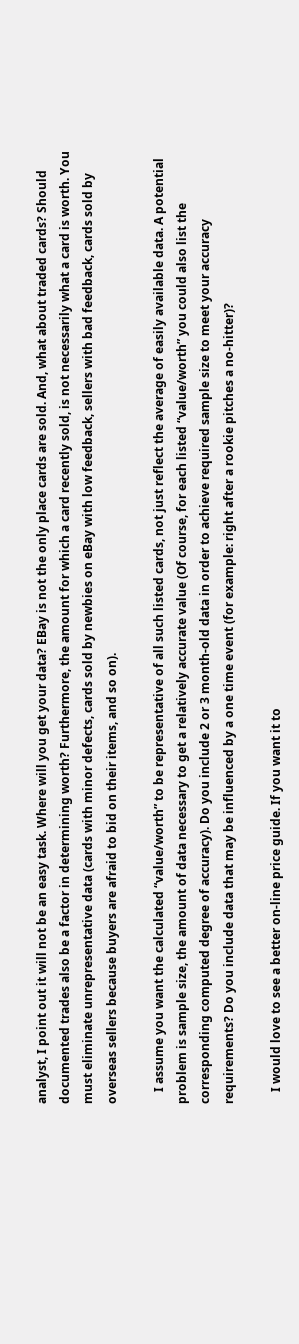analyst, I point out it will not be an easy task. Where will you get your data? EBay is not the only place cards are sold. And, what about traded cards? Should documented trades also be a factor in determining worth? Furthermore, the amount for which a card recently sold, is not necessarily what a card is worth. You must eliminate unrepresentative data (cards with minor defects, cards sold by newbies on eBay with low feedback, sellers with bad feedback, cards sold by overseas sellers because buyers are afraid to bid on their items, and so on).

    I assume you want the calculated “value/worth” to be representative of all such listed cards, not just reflect the average of easily available data. A potential problem is sample size, the amount of data necessary to get a relatively accurate value (Of course, for each listed “value/worth” you could also list the corresponding computed degree of accuracy). Do you include 2 or 3 month-old data in order to achieve required sample size to meet your accuracy requirements? Do you include data that may be influenced by a one time event (for example: right after a rookie pitches a no-hitter)?

    I would love to see a better on-line price guide. If you want it to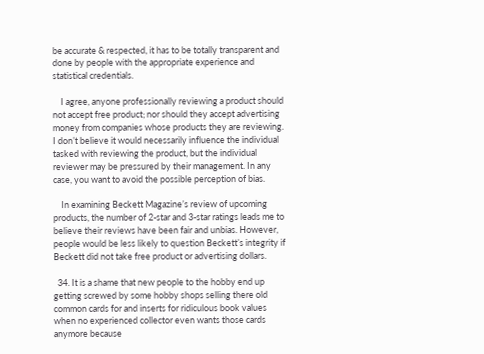be accurate & respected, it has to be totally transparent and done by people with the appropriate experience and statistical credentials.

    I agree, anyone professionally reviewing a product should not accept free product; nor should they accept advertising money from companies whose products they are reviewing. I don’t believe it would necessarily influence the individual tasked with reviewing the product, but the individual reviewer may be pressured by their management. In any case, you want to avoid the possible perception of bias.

    In examining Beckett Magazine’s review of upcoming products, the number of 2-star and 3-star ratings leads me to believe their reviews have been fair and unbias. However, people would be less likely to question Beckett’s integrity if Beckett did not take free product or advertising dollars.

  34. It is a shame that new people to the hobby end up getting screwed by some hobby shops selling there old common cards for and inserts for ridiculous book values when no experienced collector even wants those cards anymore because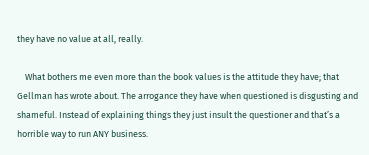they have no value at all, really.

    What bothers me even more than the book values is the attitude they have; that Gellman has wrote about. The arrogance they have when questioned is disgusting and shameful. Instead of explaining things they just insult the questioner and that’s a horrible way to run ANY business.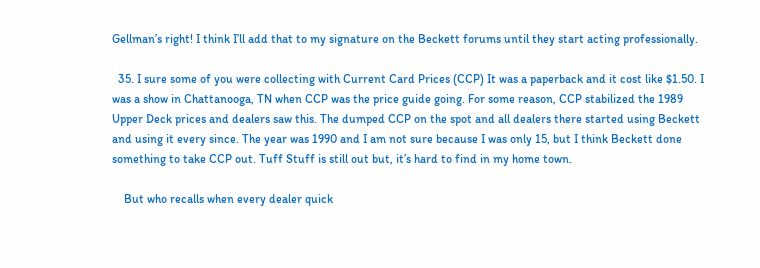Gellman’s right! I think I’ll add that to my signature on the Beckett forums until they start acting professionally.

  35. I sure some of you were collecting with Current Card Prices (CCP) It was a paperback and it cost like $1.50. I was a show in Chattanooga, TN when CCP was the price guide going. For some reason, CCP stabilized the 1989 Upper Deck prices and dealers saw this. The dumped CCP on the spot and all dealers there started using Beckett and using it every since. The year was 1990 and I am not sure because I was only 15, but I think Beckett done something to take CCP out. Tuff Stuff is still out but, it’s hard to find in my home town.

    But who recalls when every dealer quick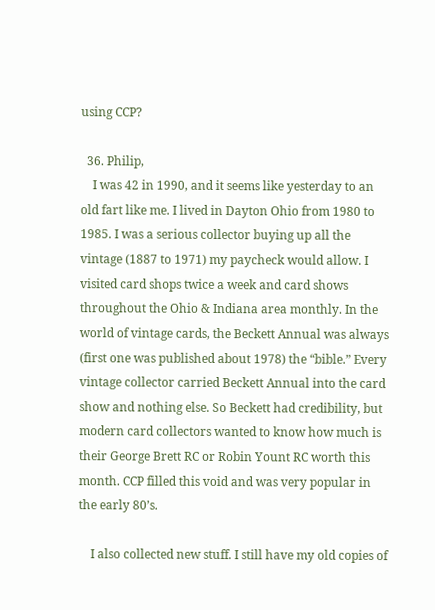using CCP?

  36. Philip,
    I was 42 in 1990, and it seems like yesterday to an old fart like me. I lived in Dayton Ohio from 1980 to 1985. I was a serious collector buying up all the vintage (1887 to 1971) my paycheck would allow. I visited card shops twice a week and card shows throughout the Ohio & Indiana area monthly. In the world of vintage cards, the Beckett Annual was always (first one was published about 1978) the “bible.” Every vintage collector carried Beckett Annual into the card show and nothing else. So Beckett had credibility, but modern card collectors wanted to know how much is their George Brett RC or Robin Yount RC worth this month. CCP filled this void and was very popular in the early 80’s.

    I also collected new stuff. I still have my old copies of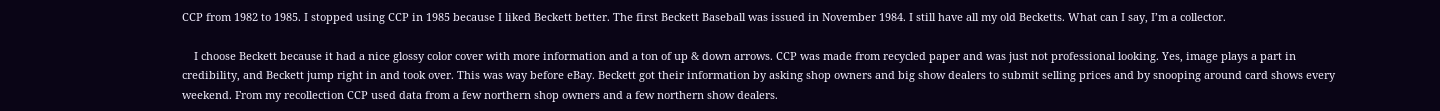CCP from 1982 to 1985. I stopped using CCP in 1985 because I liked Beckett better. The first Beckett Baseball was issued in November 1984. I still have all my old Becketts. What can I say, I’m a collector.

    I choose Beckett because it had a nice glossy color cover with more information and a ton of up & down arrows. CCP was made from recycled paper and was just not professional looking. Yes, image plays a part in credibility, and Beckett jump right in and took over. This was way before eBay. Beckett got their information by asking shop owners and big show dealers to submit selling prices and by snooping around card shows every weekend. From my recollection CCP used data from a few northern shop owners and a few northern show dealers.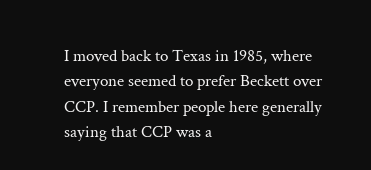I moved back to Texas in 1985, where everyone seemed to prefer Beckett over CCP. I remember people here generally saying that CCP was a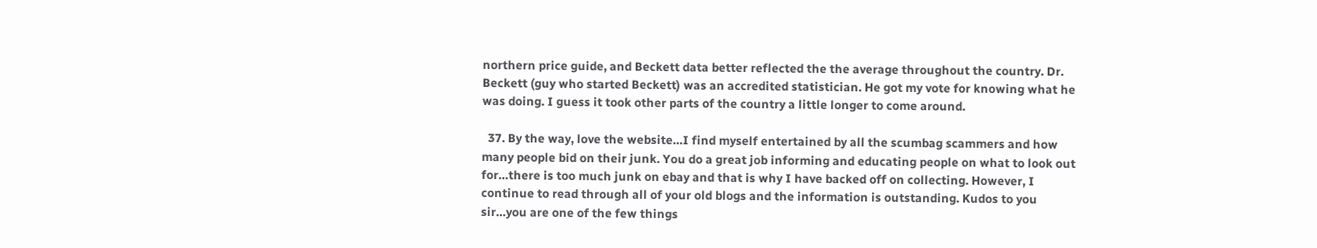northern price guide, and Beckett data better reflected the the average throughout the country. Dr. Beckett (guy who started Beckett) was an accredited statistician. He got my vote for knowing what he was doing. I guess it took other parts of the country a little longer to come around.

  37. By the way, love the website…I find myself entertained by all the scumbag scammers and how many people bid on their junk. You do a great job informing and educating people on what to look out for…there is too much junk on ebay and that is why I have backed off on collecting. However, I continue to read through all of your old blogs and the information is outstanding. Kudos to you sir…you are one of the few things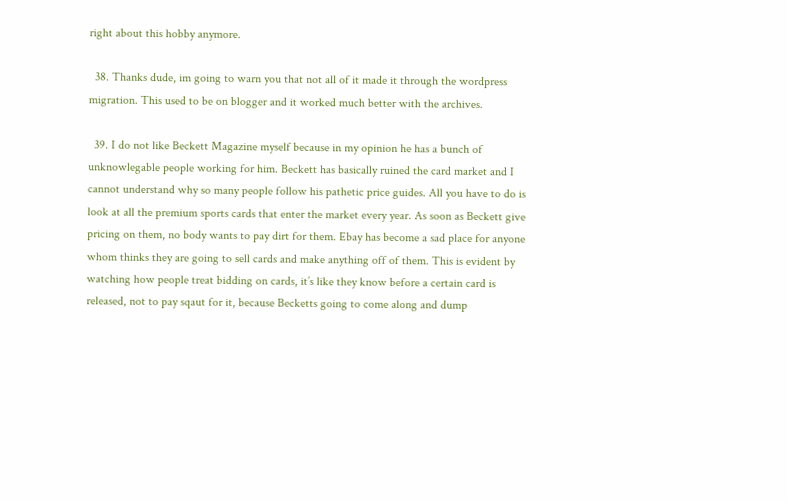right about this hobby anymore.

  38. Thanks dude, im going to warn you that not all of it made it through the wordpress migration. This used to be on blogger and it worked much better with the archives.

  39. I do not like Beckett Magazine myself because in my opinion he has a bunch of unknowlegable people working for him. Beckett has basically ruined the card market and I cannot understand why so many people follow his pathetic price guides. All you have to do is look at all the premium sports cards that enter the market every year. As soon as Beckett give pricing on them, no body wants to pay dirt for them. Ebay has become a sad place for anyone whom thinks they are going to sell cards and make anything off of them. This is evident by watching how people treat bidding on cards, it’s like they know before a certain card is released, not to pay sqaut for it, because Becketts going to come along and dump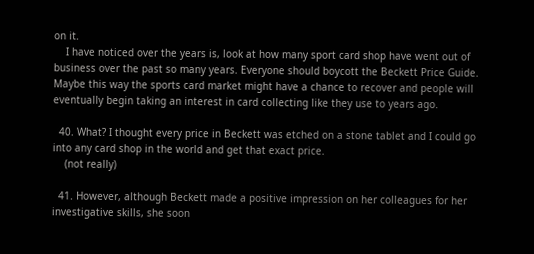on it.
    I have noticed over the years is, look at how many sport card shop have went out of business over the past so many years. Everyone should boycott the Beckett Price Guide. Maybe this way the sports card market might have a chance to recover and people will eventually begin taking an interest in card collecting like they use to years ago.

  40. What? I thought every price in Beckett was etched on a stone tablet and I could go into any card shop in the world and get that exact price.
    (not really)

  41. However, although Beckett made a positive impression on her colleagues for her investigative skills, she soon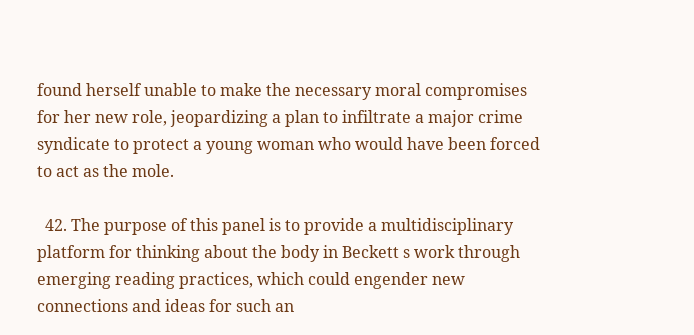found herself unable to make the necessary moral compromises for her new role, jeopardizing a plan to infiltrate a major crime syndicate to protect a young woman who would have been forced to act as the mole.

  42. The purpose of this panel is to provide a multidisciplinary platform for thinking about the body in Beckett s work through emerging reading practices, which could engender new connections and ideas for such an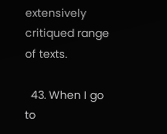extensively critiqued range of texts.

  43. When I go to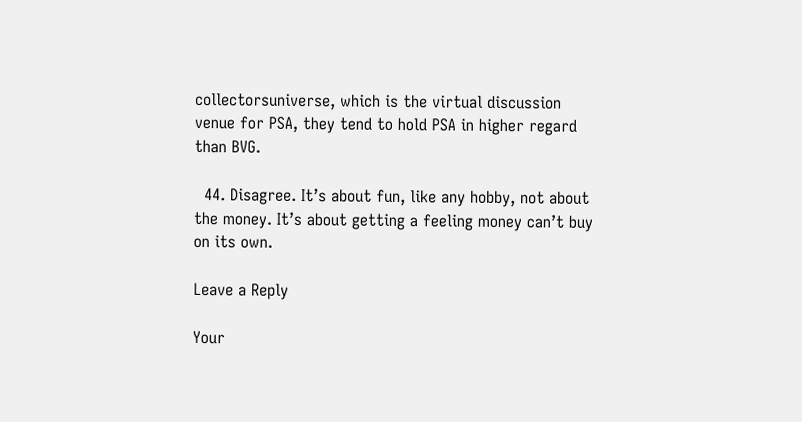collectorsuniverse, which is the virtual discussion venue for PSA, they tend to hold PSA in higher regard than BVG.

  44. Disagree. It’s about fun, like any hobby, not about the money. It’s about getting a feeling money can’t buy on its own.

Leave a Reply

Your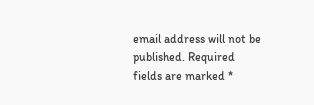email address will not be published. Required fields are marked *